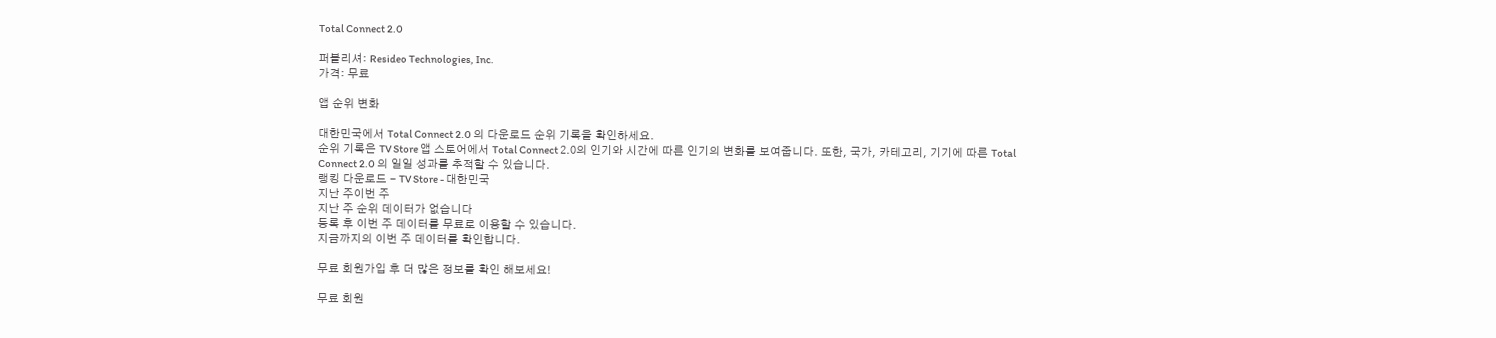Total Connect 2.0

퍼블리셔: Resideo Technologies, Inc.
가격: 무료

앱 순위 변화

대한민국에서 Total Connect 2.0 의 다운로드 순위 기록을 확인하세요.
순위 기록은 TV Store 앱 스토어에서 Total Connect 2.0의 인기와 시간에 따른 인기의 변화를 보여줍니다. 또한, 국가, 카테고리, 기기에 따른 Total Connect 2.0 의 일일 성과를 추적할 수 있습니다.
랭킹 다운로드 - TV Store - 대한민국
지난 주이번 주
지난 주 순위 데이터가 없습니다
등록 후 이번 주 데이터를 무료로 이용할 수 있습니다.
지금까지의 이번 주 데이터를 확인합니다.

무료 회원가입 후 더 많은 정보를 확인 해보세요!

무료 회원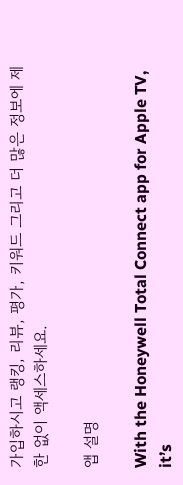가입하시고 랭킹, 리뷰, 평가, 키워드 그리고 더 많은 정보에 제한 없이 액세스하세요.

앱 설명

With the Honeywell Total Connect app for Apple TV, it’s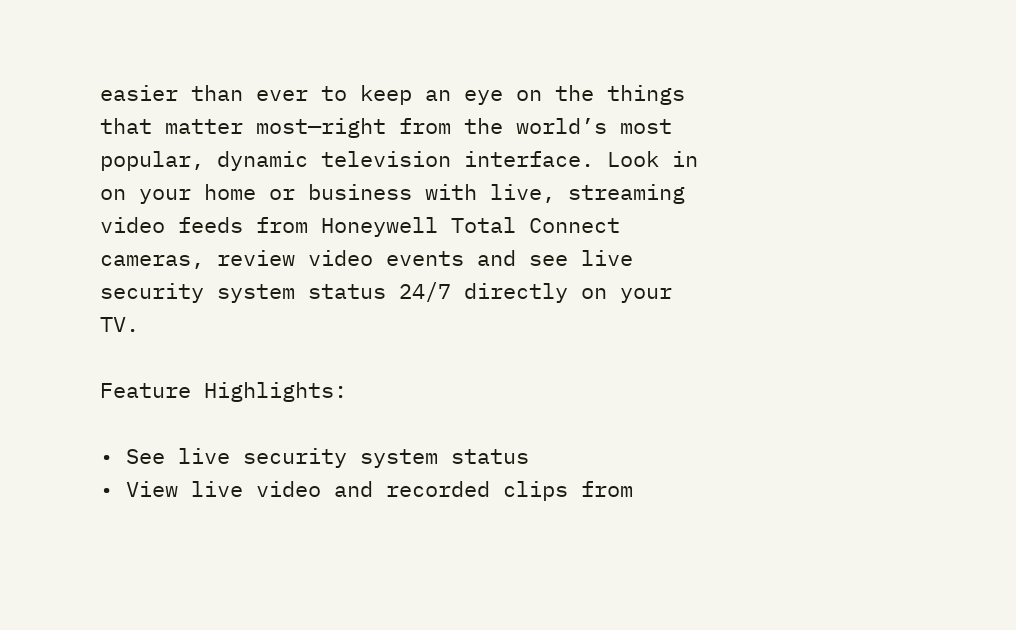easier than ever to keep an eye on the things that matter most—right from the world’s most popular, dynamic television interface. Look in on your home or business with live, streaming video feeds from Honeywell Total Connect cameras, review video events and see live security system status 24/7 directly on your TV.

Feature Highlights:

• See live security system status
• View live video and recorded clips from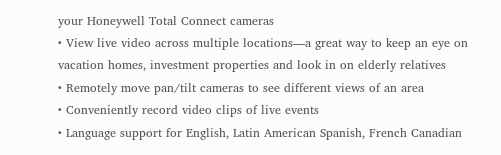your Honeywell Total Connect cameras
• View live video across multiple locations—a great way to keep an eye on vacation homes, investment properties and look in on elderly relatives
• Remotely move pan/tilt cameras to see different views of an area
• Conveniently record video clips of live events
• Language support for English, Latin American Spanish, French Canadian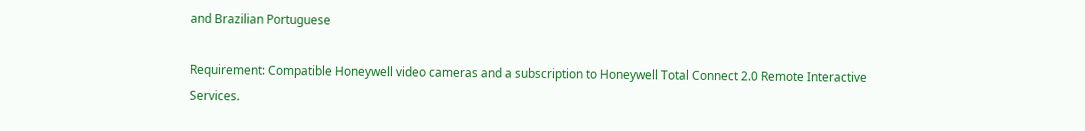and Brazilian Portuguese

Requirement: Compatible Honeywell video cameras and a subscription to Honeywell Total Connect 2.0 Remote Interactive Services.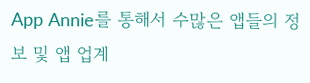App Annie를 통해서 수많은 앱들의 정보 및 앱 업계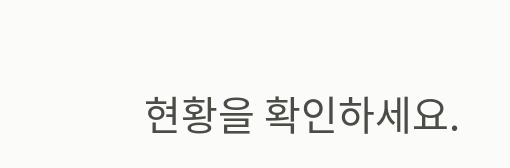현황을 확인하세요.